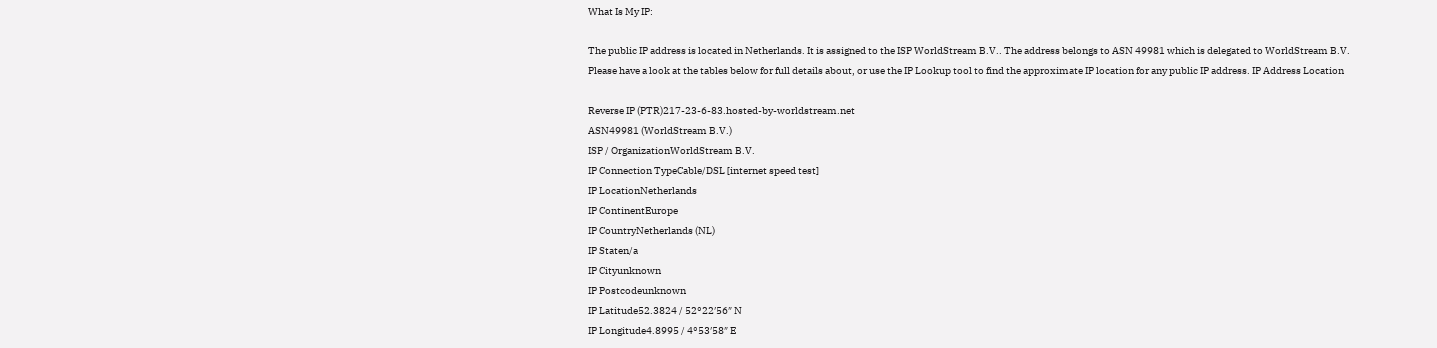What Is My IP:

The public IP address is located in Netherlands. It is assigned to the ISP WorldStream B.V.. The address belongs to ASN 49981 which is delegated to WorldStream B.V.
Please have a look at the tables below for full details about, or use the IP Lookup tool to find the approximate IP location for any public IP address. IP Address Location

Reverse IP (PTR)217-23-6-83.hosted-by-worldstream.net
ASN49981 (WorldStream B.V.)
ISP / OrganizationWorldStream B.V.
IP Connection TypeCable/DSL [internet speed test]
IP LocationNetherlands
IP ContinentEurope
IP CountryNetherlands (NL)
IP Staten/a
IP Cityunknown
IP Postcodeunknown
IP Latitude52.3824 / 52°22′56″ N
IP Longitude4.8995 / 4°53′58″ E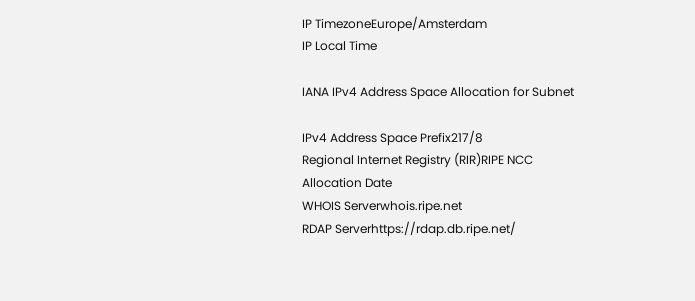IP TimezoneEurope/Amsterdam
IP Local Time

IANA IPv4 Address Space Allocation for Subnet

IPv4 Address Space Prefix217/8
Regional Internet Registry (RIR)RIPE NCC
Allocation Date
WHOIS Serverwhois.ripe.net
RDAP Serverhttps://rdap.db.ripe.net/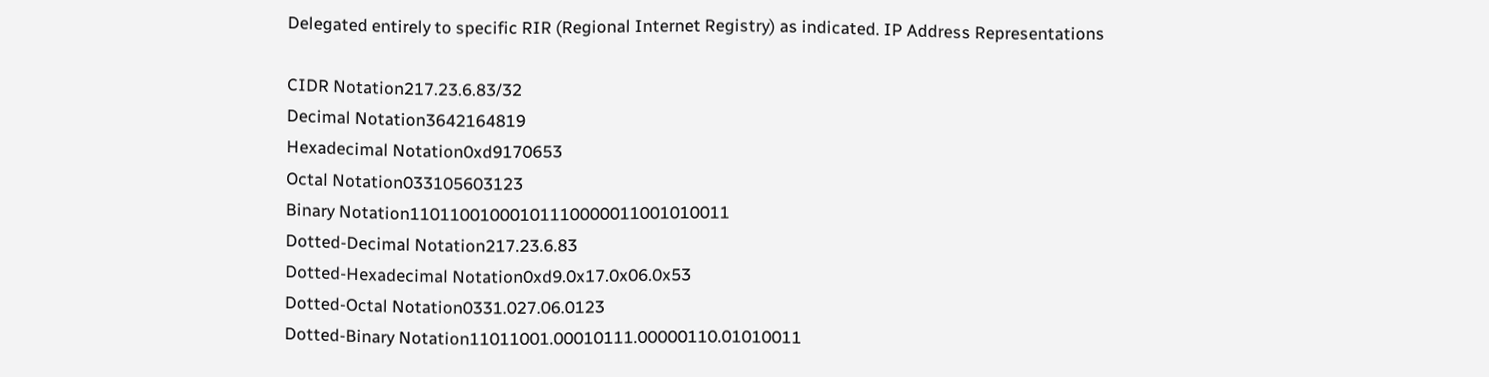Delegated entirely to specific RIR (Regional Internet Registry) as indicated. IP Address Representations

CIDR Notation217.23.6.83/32
Decimal Notation3642164819
Hexadecimal Notation0xd9170653
Octal Notation033105603123
Binary Notation11011001000101110000011001010011
Dotted-Decimal Notation217.23.6.83
Dotted-Hexadecimal Notation0xd9.0x17.0x06.0x53
Dotted-Octal Notation0331.027.06.0123
Dotted-Binary Notation11011001.00010111.00000110.01010011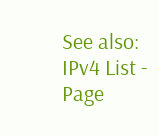See also: IPv4 List - Page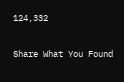124,332

Share What You Found